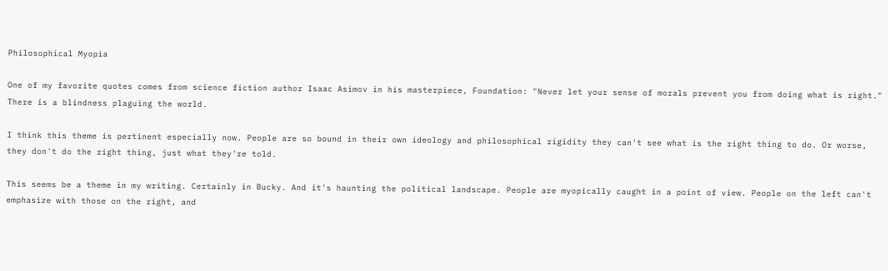Philosophical Myopia

One of my favorite quotes comes from science fiction author Isaac Asimov in his masterpiece, Foundation: "Never let your sense of morals prevent you from doing what is right." There is a blindness plaguing the world.

I think this theme is pertinent especially now. People are so bound in their own ideology and philosophical rigidity they can't see what is the right thing to do. Or worse, they don't do the right thing, just what they're told.

This seems be a theme in my writing. Certainly in Bucky. And it's haunting the political landscape. People are myopically caught in a point of view. People on the left can't emphasize with those on the right, and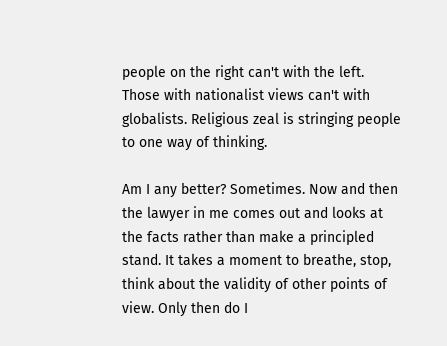people on the right can't with the left. Those with nationalist views can't with globalists. Religious zeal is stringing people to one way of thinking.

Am I any better? Sometimes. Now and then the lawyer in me comes out and looks at the facts rather than make a principled stand. It takes a moment to breathe, stop, think about the validity of other points of view. Only then do I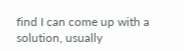find I can come up with a solution, usually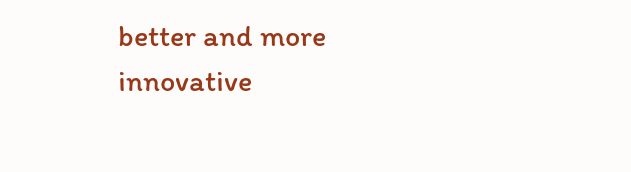better and more innovative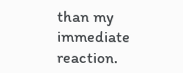than my immediate reaction.